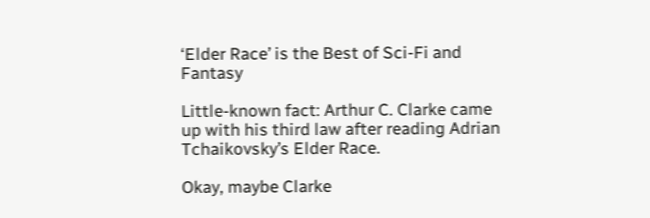‘Elder Race’ is the Best of Sci-Fi and Fantasy

Little-known fact: Arthur C. Clarke came up with his third law after reading Adrian Tchaikovsky’s Elder Race.

Okay, maybe Clarke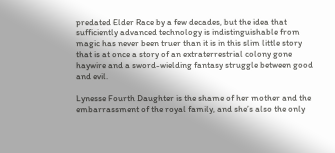predated Elder Race by a few decades, but the idea that sufficiently advanced technology is indistinguishable from magic has never been truer than it is in this slim little story that is at once a story of an extraterrestrial colony gone haywire and a sword-wielding fantasy struggle between good and evil.

Lynesse Fourth Daughter is the shame of her mother and the embarrassment of the royal family, and she’s also the only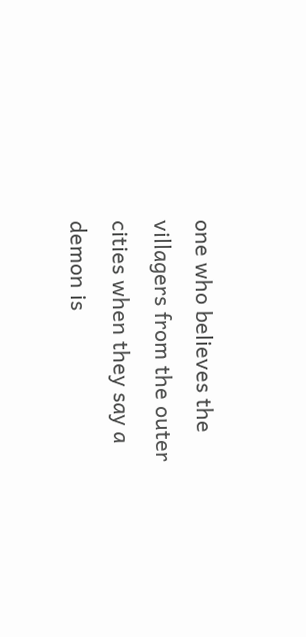one who believes the villagers from the outer cities when they say a demon is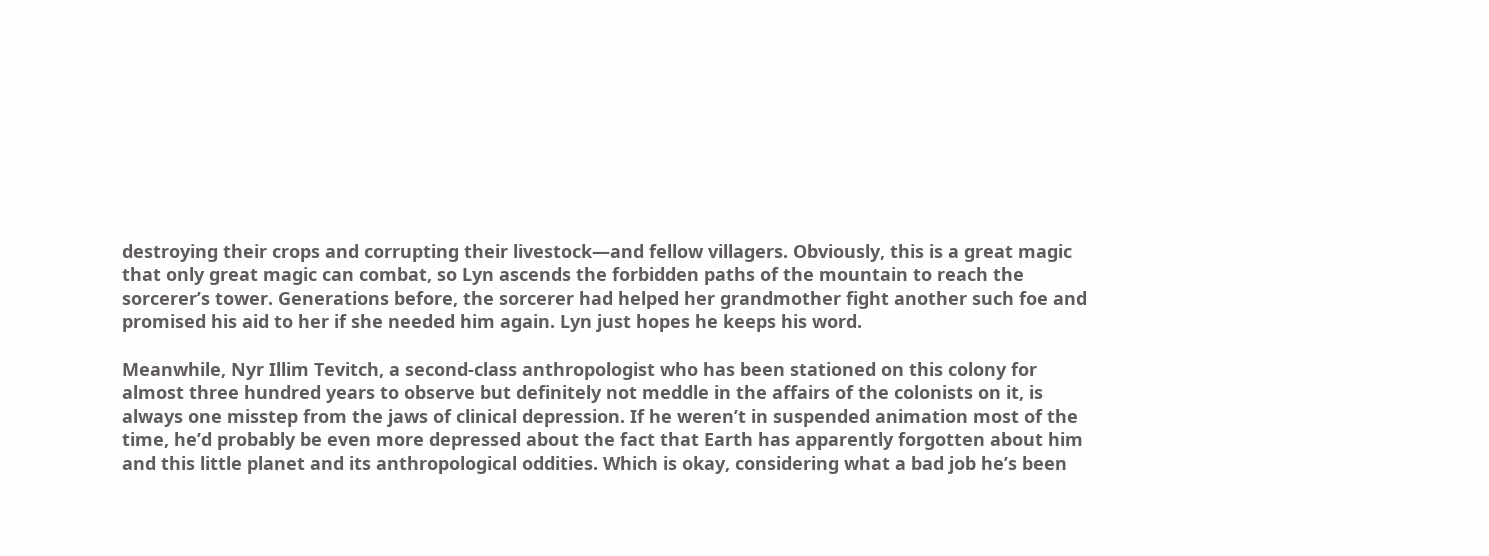destroying their crops and corrupting their livestock—and fellow villagers. Obviously, this is a great magic that only great magic can combat, so Lyn ascends the forbidden paths of the mountain to reach the sorcerer’s tower. Generations before, the sorcerer had helped her grandmother fight another such foe and promised his aid to her if she needed him again. Lyn just hopes he keeps his word.

Meanwhile, Nyr Illim Tevitch, a second-class anthropologist who has been stationed on this colony for almost three hundred years to observe but definitely not meddle in the affairs of the colonists on it, is always one misstep from the jaws of clinical depression. If he weren’t in suspended animation most of the time, he’d probably be even more depressed about the fact that Earth has apparently forgotten about him and this little planet and its anthropological oddities. Which is okay, considering what a bad job he’s been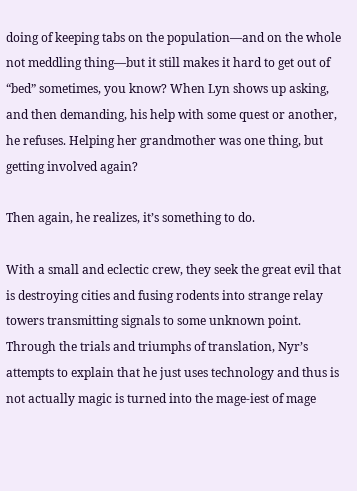doing of keeping tabs on the population—and on the whole not meddling thing—but it still makes it hard to get out of “bed” sometimes, you know? When Lyn shows up asking, and then demanding, his help with some quest or another, he refuses. Helping her grandmother was one thing, but getting involved again?

Then again, he realizes, it’s something to do.

With a small and eclectic crew, they seek the great evil that is destroying cities and fusing rodents into strange relay towers transmitting signals to some unknown point. Through the trials and triumphs of translation, Nyr’s attempts to explain that he just uses technology and thus is not actually magic is turned into the mage-iest of mage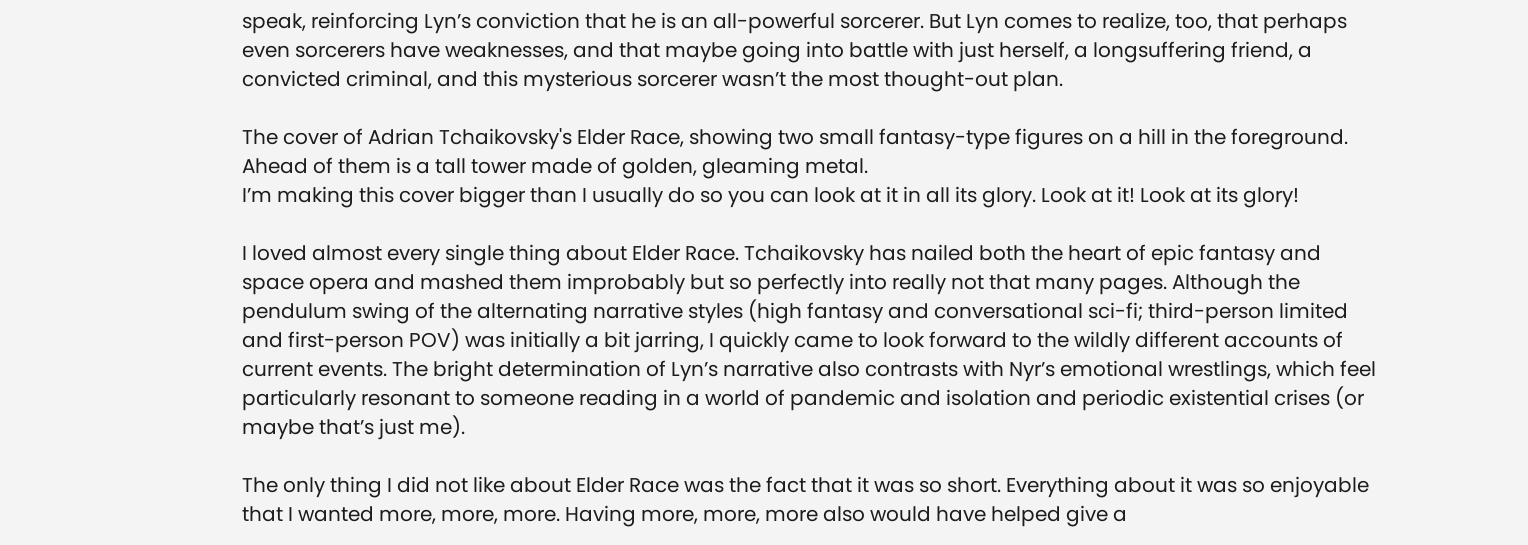speak, reinforcing Lyn’s conviction that he is an all-powerful sorcerer. But Lyn comes to realize, too, that perhaps even sorcerers have weaknesses, and that maybe going into battle with just herself, a longsuffering friend, a convicted criminal, and this mysterious sorcerer wasn’t the most thought-out plan.

The cover of Adrian Tchaikovsky's Elder Race, showing two small fantasy-type figures on a hill in the foreground. Ahead of them is a tall tower made of golden, gleaming metal.
I’m making this cover bigger than I usually do so you can look at it in all its glory. Look at it! Look at its glory!

I loved almost every single thing about Elder Race. Tchaikovsky has nailed both the heart of epic fantasy and space opera and mashed them improbably but so perfectly into really not that many pages. Although the pendulum swing of the alternating narrative styles (high fantasy and conversational sci-fi; third-person limited and first-person POV) was initially a bit jarring, I quickly came to look forward to the wildly different accounts of current events. The bright determination of Lyn’s narrative also contrasts with Nyr’s emotional wrestlings, which feel particularly resonant to someone reading in a world of pandemic and isolation and periodic existential crises (or maybe that’s just me).

The only thing I did not like about Elder Race was the fact that it was so short. Everything about it was so enjoyable that I wanted more, more, more. Having more, more, more also would have helped give a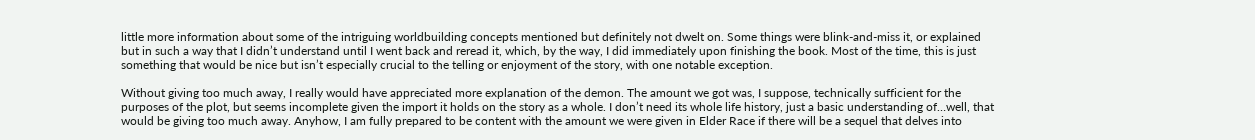little more information about some of the intriguing worldbuilding concepts mentioned but definitely not dwelt on. Some things were blink-and-miss it, or explained but in such a way that I didn’t understand until I went back and reread it, which, by the way, I did immediately upon finishing the book. Most of the time, this is just something that would be nice but isn’t especially crucial to the telling or enjoyment of the story, with one notable exception.

Without giving too much away, I really would have appreciated more explanation of the demon. The amount we got was, I suppose, technically sufficient for the purposes of the plot, but seems incomplete given the import it holds on the story as a whole. I don’t need its whole life history, just a basic understanding of…well, that would be giving too much away. Anyhow, I am fully prepared to be content with the amount we were given in Elder Race if there will be a sequel that delves into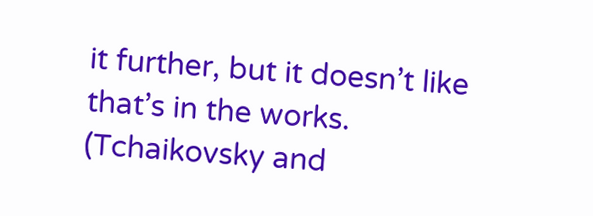it further, but it doesn’t like that’s in the works. (Tchaikovsky and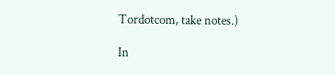Tordotcom, take notes.)

In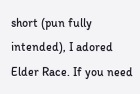short (pun fully intended), I adored Elder Race. If you need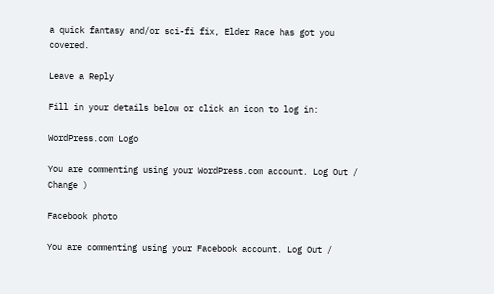a quick fantasy and/or sci-fi fix, Elder Race has got you covered.

Leave a Reply

Fill in your details below or click an icon to log in:

WordPress.com Logo

You are commenting using your WordPress.com account. Log Out /  Change )

Facebook photo

You are commenting using your Facebook account. Log Out /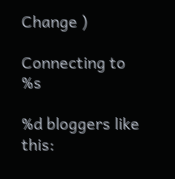Change )

Connecting to %s

%d bloggers like this: